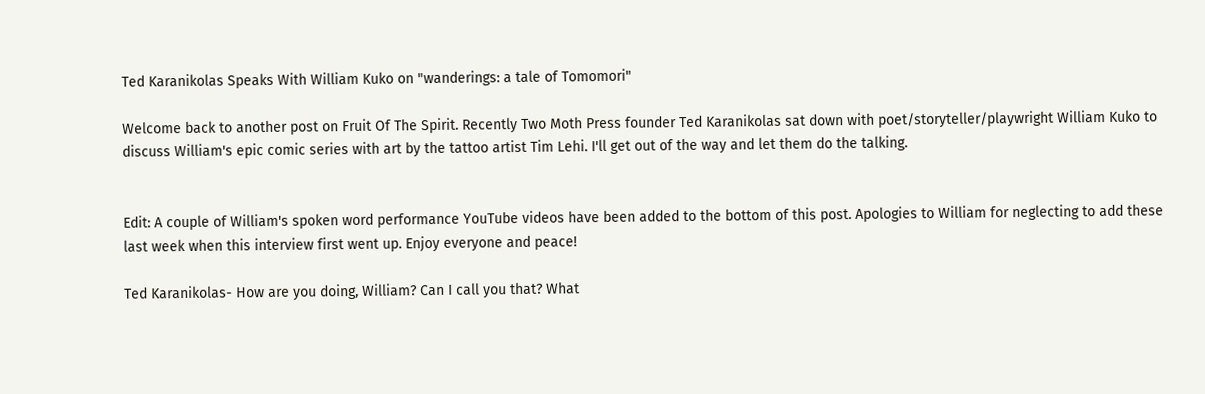Ted Karanikolas Speaks With William Kuko on "wanderings: a tale of Tomomori"

Welcome back to another post on Fruit Of The Spirit. Recently Two Moth Press founder Ted Karanikolas sat down with poet/storyteller/playwright William Kuko to discuss William's epic comic series with art by the tattoo artist Tim Lehi. I'll get out of the way and let them do the talking.


Edit: A couple of William's spoken word performance YouTube videos have been added to the bottom of this post. Apologies to William for neglecting to add these last week when this interview first went up. Enjoy everyone and peace!

Ted Karanikolas- How are you doing, William? Can I call you that? What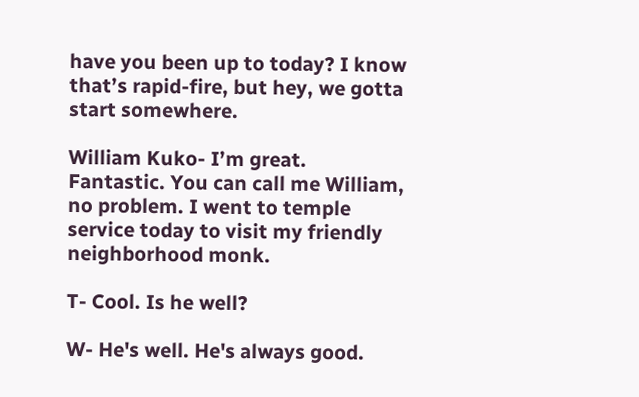have you been up to today? I know that’s rapid-fire, but hey, we gotta start somewhere.

William Kuko- I’m great. Fantastic. You can call me William, no problem. I went to temple service today to visit my friendly neighborhood monk.

T- Cool. Is he well?

W- He's well. He's always good.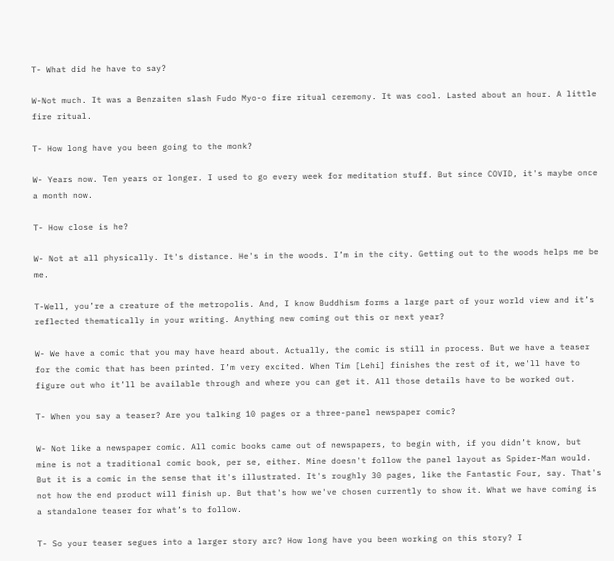T- What did he have to say?

W-Not much. It was a Benzaiten slash Fudo Myo-o fire ritual ceremony. It was cool. Lasted about an hour. A little fire ritual.

T- How long have you been going to the monk?

W- Years now. Ten years or longer. I used to go every week for meditation stuff. But since COVID, it's maybe once a month now.

T- How close is he?

W- Not at all physically. It's distance. He's in the woods. I’m in the city. Getting out to the woods helps me be me.

T-Well, you’re a creature of the metropolis. And, I know Buddhism forms a large part of your world view and it’s reflected thematically in your writing. Anything new coming out this or next year?

W- We have a comic that you may have heard about. Actually, the comic is still in process. But we have a teaser for the comic that has been printed. I’m very excited. When Tim [Lehi] finishes the rest of it, we'll have to figure out who it’ll be available through and where you can get it. All those details have to be worked out.

T- When you say a teaser? Are you talking 10 pages or a three-panel newspaper comic?

W- Not like a newspaper comic. All comic books came out of newspapers, to begin with, if you didn’t know, but mine is not a traditional comic book, per se, either. Mine doesn't follow the panel layout as Spider-Man would. But it is a comic in the sense that it's illustrated. It's roughly 30 pages, like the Fantastic Four, say. That's not how the end product will finish up. But that's how we've chosen currently to show it. What we have coming is a standalone teaser for what’s to follow.

T- So your teaser segues into a larger story arc? How long have you been working on this story? I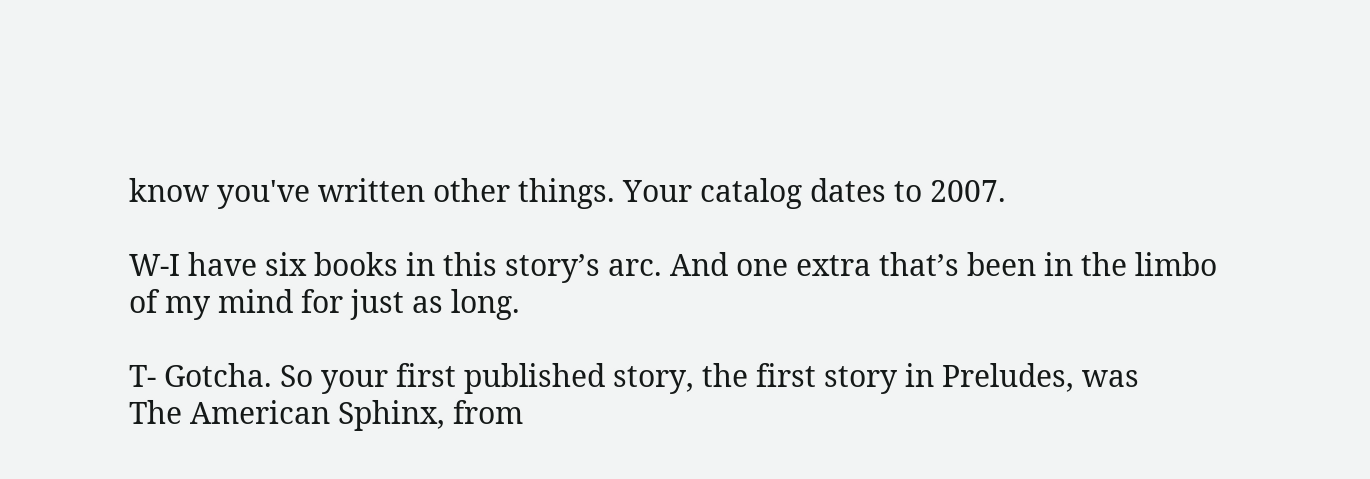know you've written other things. Your catalog dates to 2007.

W-I have six books in this story’s arc. And one extra that’s been in the limbo of my mind for just as long.

T- Gotcha. So your first published story, the first story in Preludes, was
The American Sphinx, from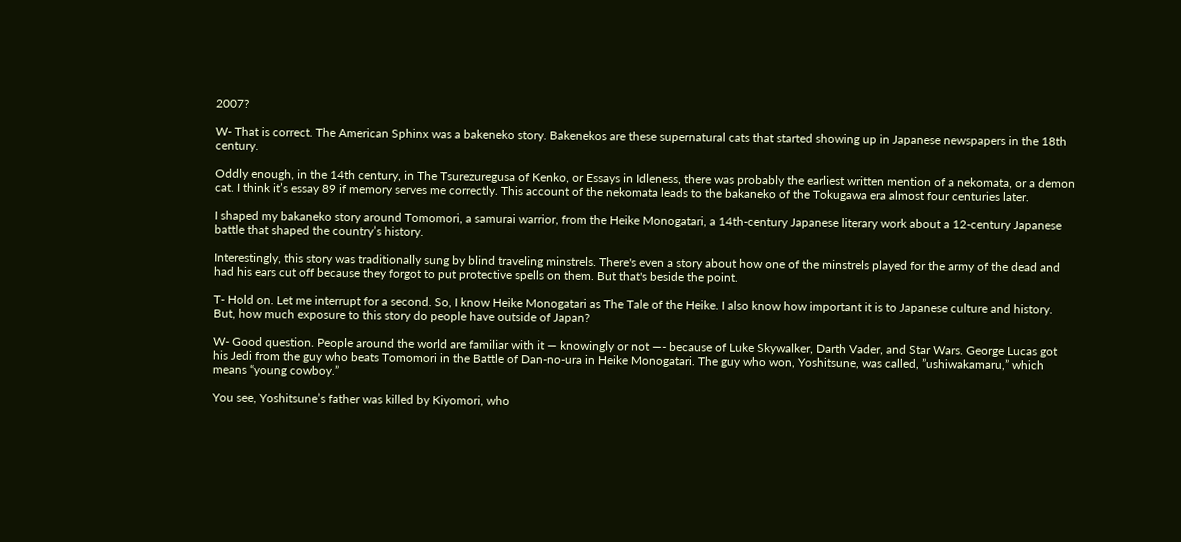2007?

W- That is correct. The American Sphinx was a bakeneko story. Bakenekos are these supernatural cats that started showing up in Japanese newspapers in the 18th century.

Oddly enough, in the 14th century, in The Tsurezuregusa of Kenko, or Essays in Idleness, there was probably the earliest written mention of a nekomata, or a demon cat. I think it’s essay 89 if memory serves me correctly. This account of the nekomata leads to the bakaneko of the Tokugawa era almost four centuries later.

I shaped my bakaneko story around Tomomori, a samurai warrior, from the Heike Monogatari, a 14th-century Japanese literary work about a 12-century Japanese battle that shaped the country’s history.

Interestingly, this story was traditionally sung by blind traveling minstrels. There's even a story about how one of the minstrels played for the army of the dead and had his ears cut off because they forgot to put protective spells on them. But that's beside the point.

T- Hold on. Let me interrupt for a second. So, I know Heike Monogatari as The Tale of the Heike. I also know how important it is to Japanese culture and history. But, how much exposure to this story do people have outside of Japan?

W- Good question. People around the world are familiar with it — knowingly or not —- because of Luke Skywalker, Darth Vader, and Star Wars. George Lucas got his Jedi from the guy who beats Tomomori in the Battle of Dan-no-ura in Heike Monogatari. The guy who won, Yoshitsune, was called, ”ushiwakamaru,” which means “young cowboy.”

You see, Yoshitsune’s father was killed by Kiyomori, who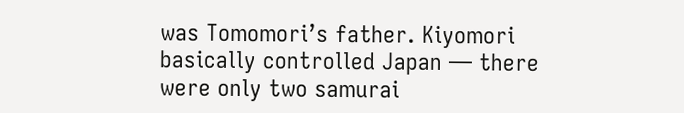was Tomomori’s father. Kiyomori basically controlled Japan — there were only two samurai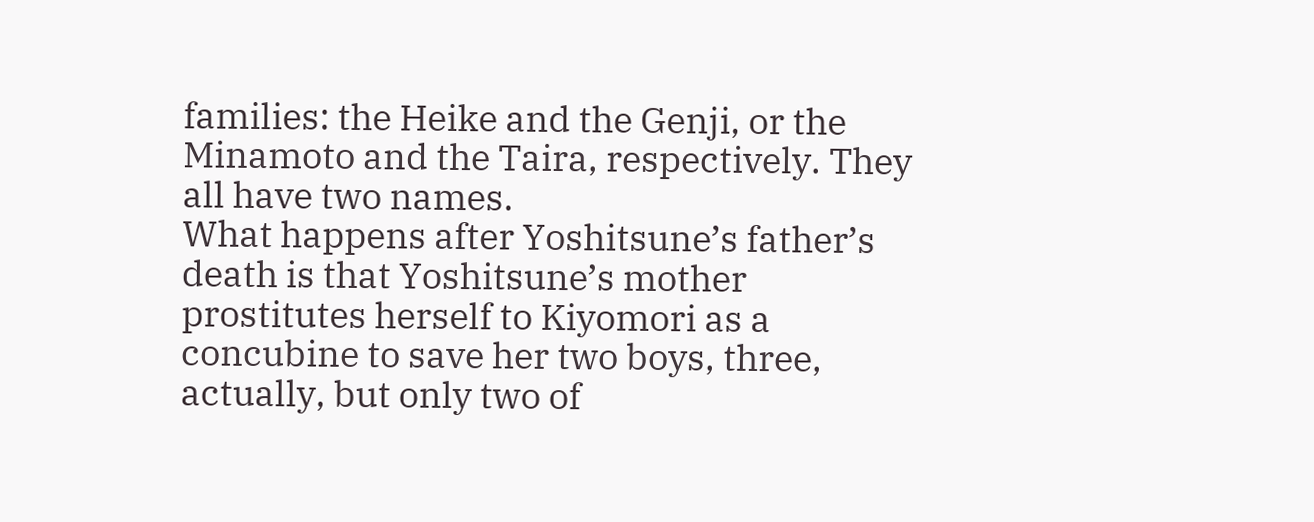families: the Heike and the Genji, or the Minamoto and the Taira, respectively. They all have two names.
What happens after Yoshitsune’s father’s death is that Yoshitsune’s mother prostitutes herself to Kiyomori as a concubine to save her two boys, three, actually, but only two of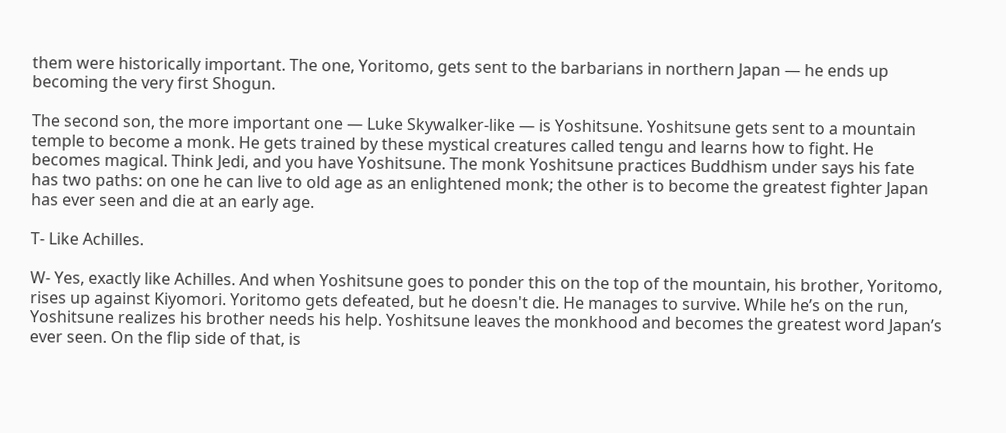them were historically important. The one, Yoritomo, gets sent to the barbarians in northern Japan — he ends up becoming the very first Shogun.

The second son, the more important one — Luke Skywalker-like — is Yoshitsune. Yoshitsune gets sent to a mountain temple to become a monk. He gets trained by these mystical creatures called tengu and learns how to fight. He becomes magical. Think Jedi, and you have Yoshitsune. The monk Yoshitsune practices Buddhism under says his fate has two paths: on one he can live to old age as an enlightened monk; the other is to become the greatest fighter Japan has ever seen and die at an early age.

T- Like Achilles.

W- Yes, exactly like Achilles. And when Yoshitsune goes to ponder this on the top of the mountain, his brother, Yoritomo, rises up against Kiyomori. Yoritomo gets defeated, but he doesn't die. He manages to survive. While he’s on the run, Yoshitsune realizes his brother needs his help. Yoshitsune leaves the monkhood and becomes the greatest word Japan’s ever seen. On the flip side of that, is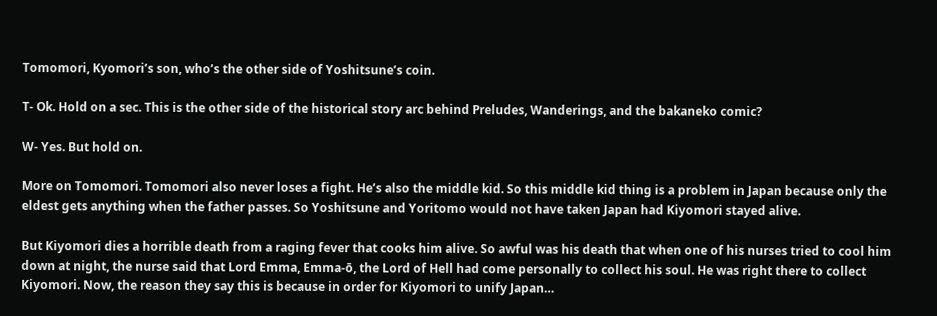Tomomori, Kyomori’s son, who’s the other side of Yoshitsune’s coin.

T- Ok. Hold on a sec. This is the other side of the historical story arc behind Preludes, Wanderings, and the bakaneko comic?

W- Yes. But hold on.

More on Tomomori. Tomomori also never loses a fight. He’s also the middle kid. So this middle kid thing is a problem in Japan because only the eldest gets anything when the father passes. So Yoshitsune and Yoritomo would not have taken Japan had Kiyomori stayed alive.

But Kiyomori dies a horrible death from a raging fever that cooks him alive. So awful was his death that when one of his nurses tried to cool him down at night, the nurse said that Lord Emma, Emma-ō, the Lord of Hell had come personally to collect his soul. He was right there to collect Kiyomori. Now, the reason they say this is because in order for Kiyomori to unify Japan…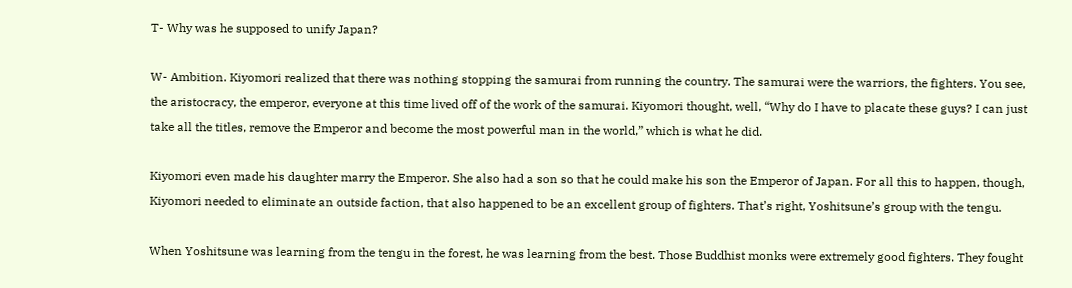T- Why was he supposed to unify Japan?

W- Ambition. Kiyomori realized that there was nothing stopping the samurai from running the country. The samurai were the warriors, the fighters. You see, the aristocracy, the emperor, everyone at this time lived off of the work of the samurai. Kiyomori thought, well, “Why do I have to placate these guys? I can just take all the titles, remove the Emperor and become the most powerful man in the world,” which is what he did.

Kiyomori even made his daughter marry the Emperor. She also had a son so that he could make his son the Emperor of Japan. For all this to happen, though, Kiyomori needed to eliminate an outside faction, that also happened to be an excellent group of fighters. That’s right, Yoshitsune’s group with the tengu.

When Yoshitsune was learning from the tengu in the forest, he was learning from the best. Those Buddhist monks were extremely good fighters. They fought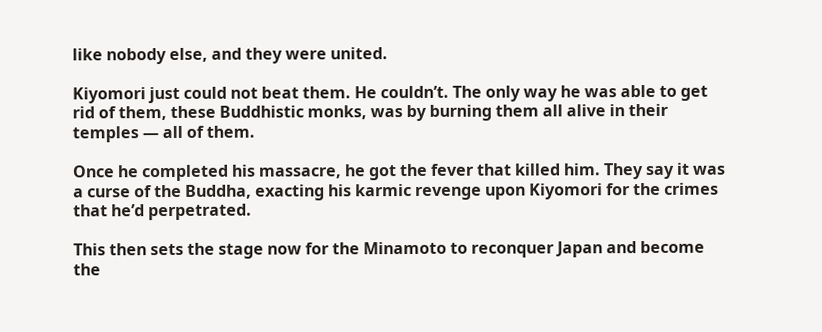like nobody else, and they were united.

Kiyomori just could not beat them. He couldn’t. The only way he was able to get rid of them, these Buddhistic monks, was by burning them all alive in their temples — all of them.

Once he completed his massacre, he got the fever that killed him. They say it was a curse of the Buddha, exacting his karmic revenge upon Kiyomori for the crimes that he’d perpetrated.

This then sets the stage now for the Minamoto to reconquer Japan and become the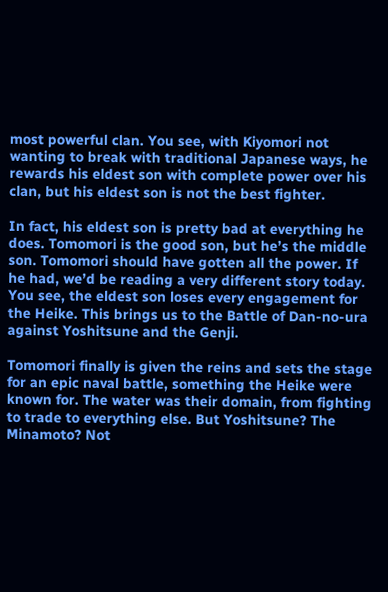most powerful clan. You see, with Kiyomori not wanting to break with traditional Japanese ways, he rewards his eldest son with complete power over his clan, but his eldest son is not the best fighter.

In fact, his eldest son is pretty bad at everything he does. Tomomori is the good son, but he’s the middle son. Tomomori should have gotten all the power. If he had, we’d be reading a very different story today. You see, the eldest son loses every engagement for the Heike. This brings us to the Battle of Dan-no-ura against Yoshitsune and the Genji.

Tomomori finally is given the reins and sets the stage for an epic naval battle, something the Heike were known for. The water was their domain, from fighting to trade to everything else. But Yoshitsune? The Minamoto? Not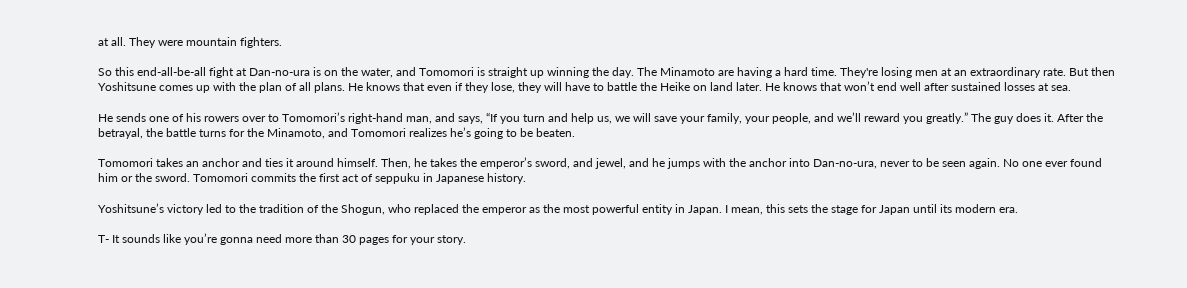at all. They were mountain fighters.

So this end-all-be-all fight at Dan-no-ura is on the water, and Tomomori is straight up winning the day. The Minamoto are having a hard time. They're losing men at an extraordinary rate. But then Yoshitsune comes up with the plan of all plans. He knows that even if they lose, they will have to battle the Heike on land later. He knows that won’t end well after sustained losses at sea.

He sends one of his rowers over to Tomomori’s right-hand man, and says, “If you turn and help us, we will save your family, your people, and we’ll reward you greatly.” The guy does it. After the betrayal, the battle turns for the Minamoto, and Tomomori realizes he’s going to be beaten.

Tomomori takes an anchor and ties it around himself. Then, he takes the emperor’s sword, and jewel, and he jumps with the anchor into Dan-no-ura, never to be seen again. No one ever found him or the sword. Tomomori commits the first act of seppuku in Japanese history.

Yoshitsune’s victory led to the tradition of the Shogun, who replaced the emperor as the most powerful entity in Japan. I mean, this sets the stage for Japan until its modern era.

T- It sounds like you’re gonna need more than 30 pages for your story.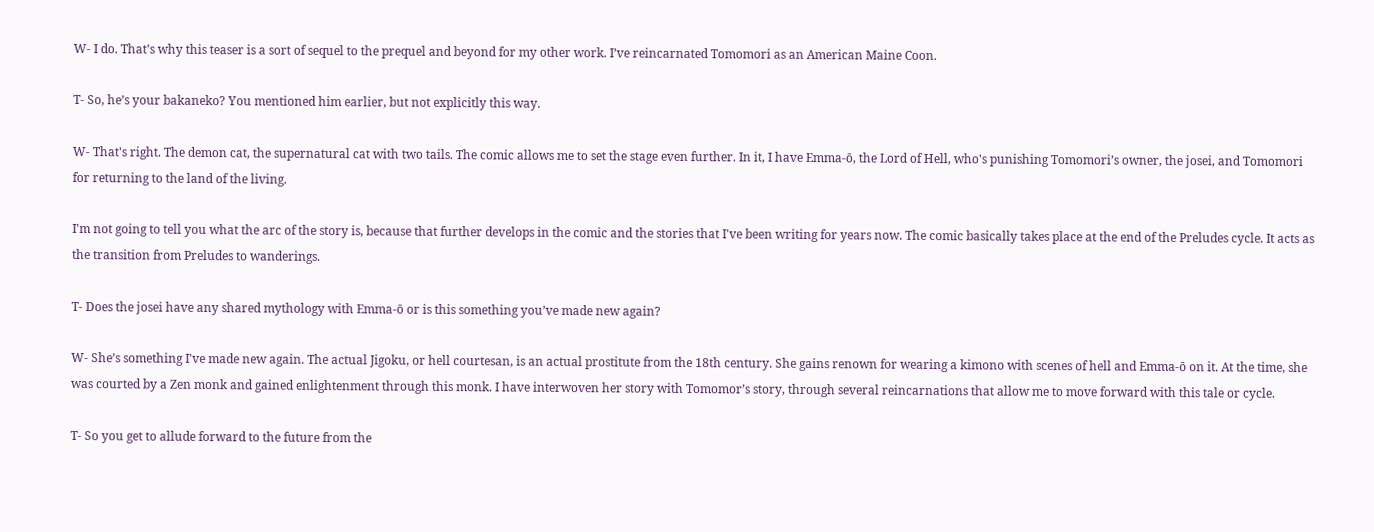W- I do. That’s why this teaser is a sort of sequel to the prequel and beyond for my other work. I’ve reincarnated Tomomori as an American Maine Coon.

T- So, he’s your bakaneko? You mentioned him earlier, but not explicitly this way.

W- That's right. The demon cat, the supernatural cat with two tails. The comic allows me to set the stage even further. In it, I have Emma-ō, the Lord of Hell, who's punishing Tomomori’s owner, the josei, and Tomomori for returning to the land of the living.

I'm not going to tell you what the arc of the story is, because that further develops in the comic and the stories that I've been writing for years now. The comic basically takes place at the end of the Preludes cycle. It acts as the transition from Preludes to wanderings.

T- Does the josei have any shared mythology with Emma-ō or is this something you’ve made new again?

W- She’s something I've made new again. The actual Jigoku, or hell courtesan, is an actual prostitute from the 18th century. She gains renown for wearing a kimono with scenes of hell and Emma-ō on it. At the time, she was courted by a Zen monk and gained enlightenment through this monk. I have interwoven her story with Tomomor’s story, through several reincarnations that allow me to move forward with this tale or cycle.

T- So you get to allude forward to the future from the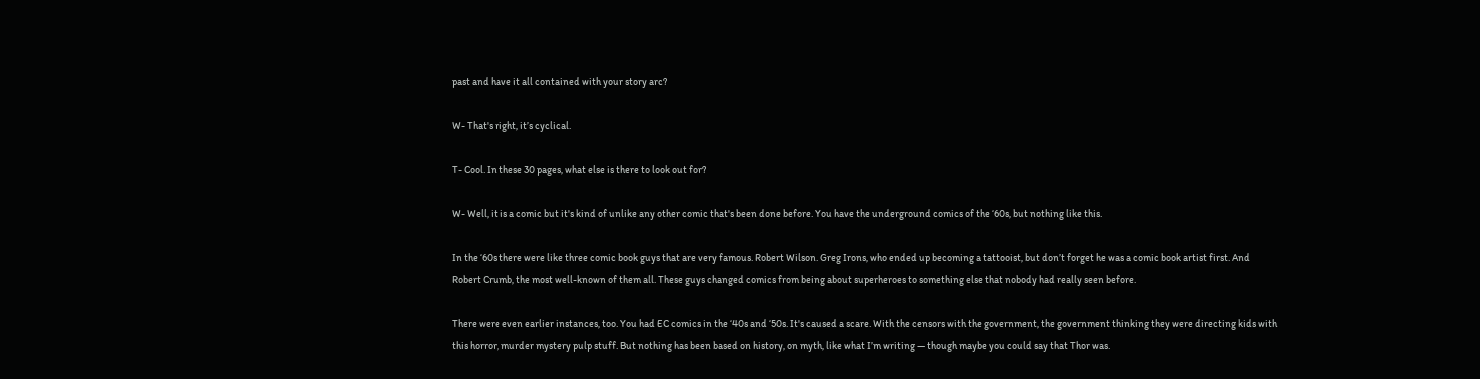past and have it all contained with your story arc?

W- That's right, it’s cyclical.

T- Cool. In these 30 pages, what else is there to look out for?

W- Well, it is a comic but it's kind of unlike any other comic that's been done before. You have the underground comics of the ‘60s, but nothing like this.

In the ‘60s there were like three comic book guys that are very famous. Robert Wilson. Greg Irons, who ended up becoming a tattooist, but don’t forget he was a comic book artist first. And Robert Crumb, the most well-known of them all. These guys changed comics from being about superheroes to something else that nobody had really seen before.

There were even earlier instances, too. You had EC comics in the ‘40s and ‘50s. It's caused a scare. With the censors with the government, the government thinking they were directing kids with this horror, murder mystery pulp stuff. But nothing has been based on history, on myth, like what I’m writing — though maybe you could say that Thor was.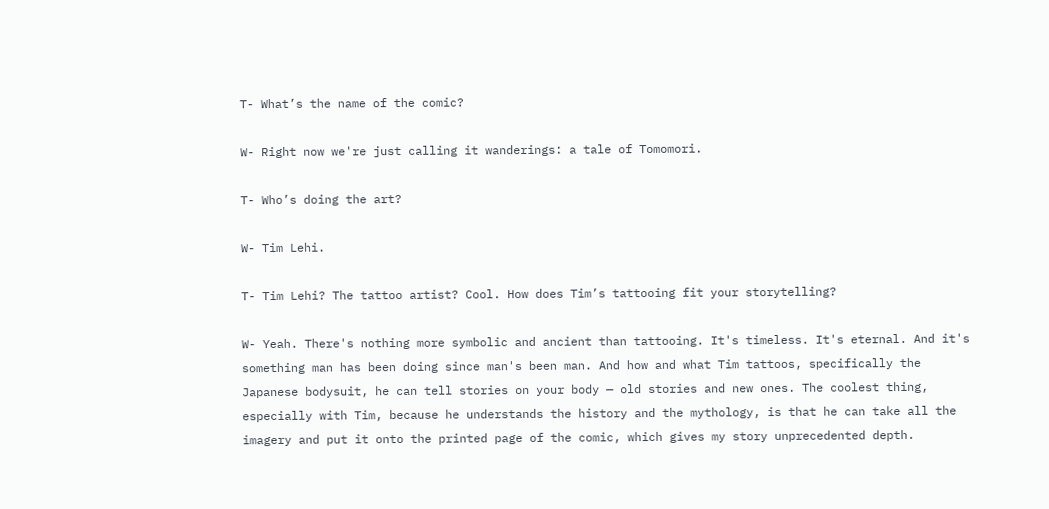T- What’s the name of the comic?

W- Right now we're just calling it wanderings: a tale of Tomomori.

T- Who’s doing the art?

W- Tim Lehi.

T- Tim Lehi? The tattoo artist? Cool. How does Tim’s tattooing fit your storytelling?

W- Yeah. There's nothing more symbolic and ancient than tattooing. It's timeless. It's eternal. And it's something man has been doing since man's been man. And how and what Tim tattoos, specifically the Japanese bodysuit, he can tell stories on your body — old stories and new ones. The coolest thing, especially with Tim, because he understands the history and the mythology, is that he can take all the imagery and put it onto the printed page of the comic, which gives my story unprecedented depth.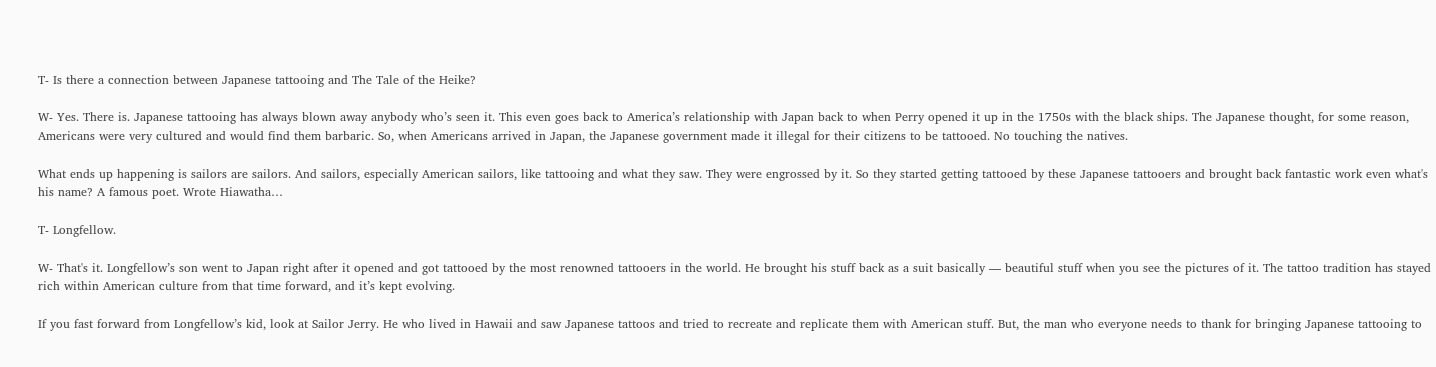T- Is there a connection between Japanese tattooing and The Tale of the Heike?

W- Yes. There is. Japanese tattooing has always blown away anybody who’s seen it. This even goes back to America’s relationship with Japan back to when Perry opened it up in the 1750s with the black ships. The Japanese thought, for some reason, Americans were very cultured and would find them barbaric. So, when Americans arrived in Japan, the Japanese government made it illegal for their citizens to be tattooed. No touching the natives.

What ends up happening is sailors are sailors. And sailors, especially American sailors, like tattooing and what they saw. They were engrossed by it. So they started getting tattooed by these Japanese tattooers and brought back fantastic work even what's his name? A famous poet. Wrote Hiawatha…

T- Longfellow.

W- That's it. Longfellow’s son went to Japan right after it opened and got tattooed by the most renowned tattooers in the world. He brought his stuff back as a suit basically — beautiful stuff when you see the pictures of it. The tattoo tradition has stayed rich within American culture from that time forward, and it’s kept evolving.

If you fast forward from Longfellow’s kid, look at Sailor Jerry. He who lived in Hawaii and saw Japanese tattoos and tried to recreate and replicate them with American stuff. But, the man who everyone needs to thank for bringing Japanese tattooing to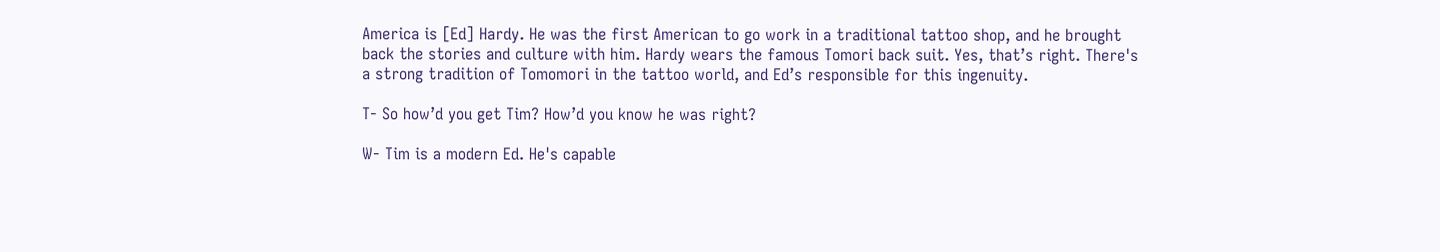America is [Ed] Hardy. He was the first American to go work in a traditional tattoo shop, and he brought back the stories and culture with him. Hardy wears the famous Tomori back suit. Yes, that’s right. There's a strong tradition of Tomomori in the tattoo world, and Ed’s responsible for this ingenuity.

T- So how’d you get Tim? How’d you know he was right?

W- Tim is a modern Ed. He's capable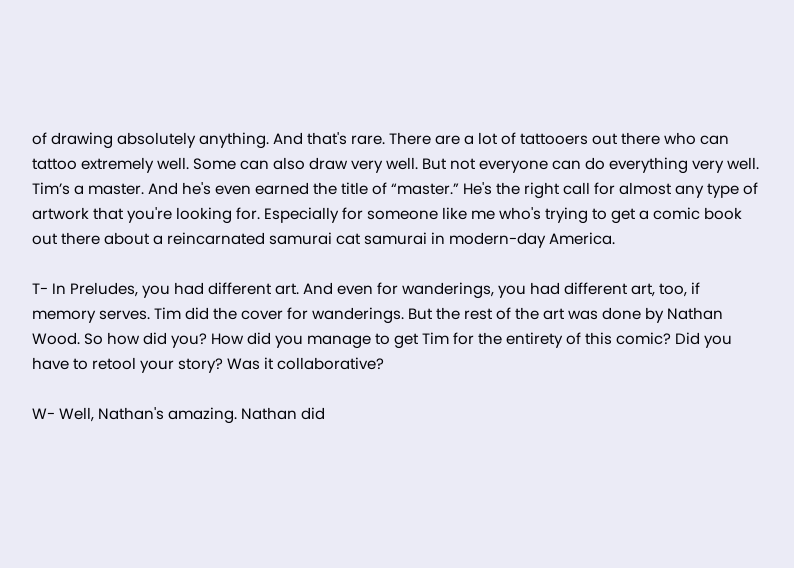of drawing absolutely anything. And that's rare. There are a lot of tattooers out there who can tattoo extremely well. Some can also draw very well. But not everyone can do everything very well. Tim’s a master. And he's even earned the title of “master.” He's the right call for almost any type of artwork that you're looking for. Especially for someone like me who's trying to get a comic book out there about a reincarnated samurai cat samurai in modern-day America.

T- In Preludes, you had different art. And even for wanderings, you had different art, too, if memory serves. Tim did the cover for wanderings. But the rest of the art was done by Nathan Wood. So how did you? How did you manage to get Tim for the entirety of this comic? Did you have to retool your story? Was it collaborative?

W- Well, Nathan's amazing. Nathan did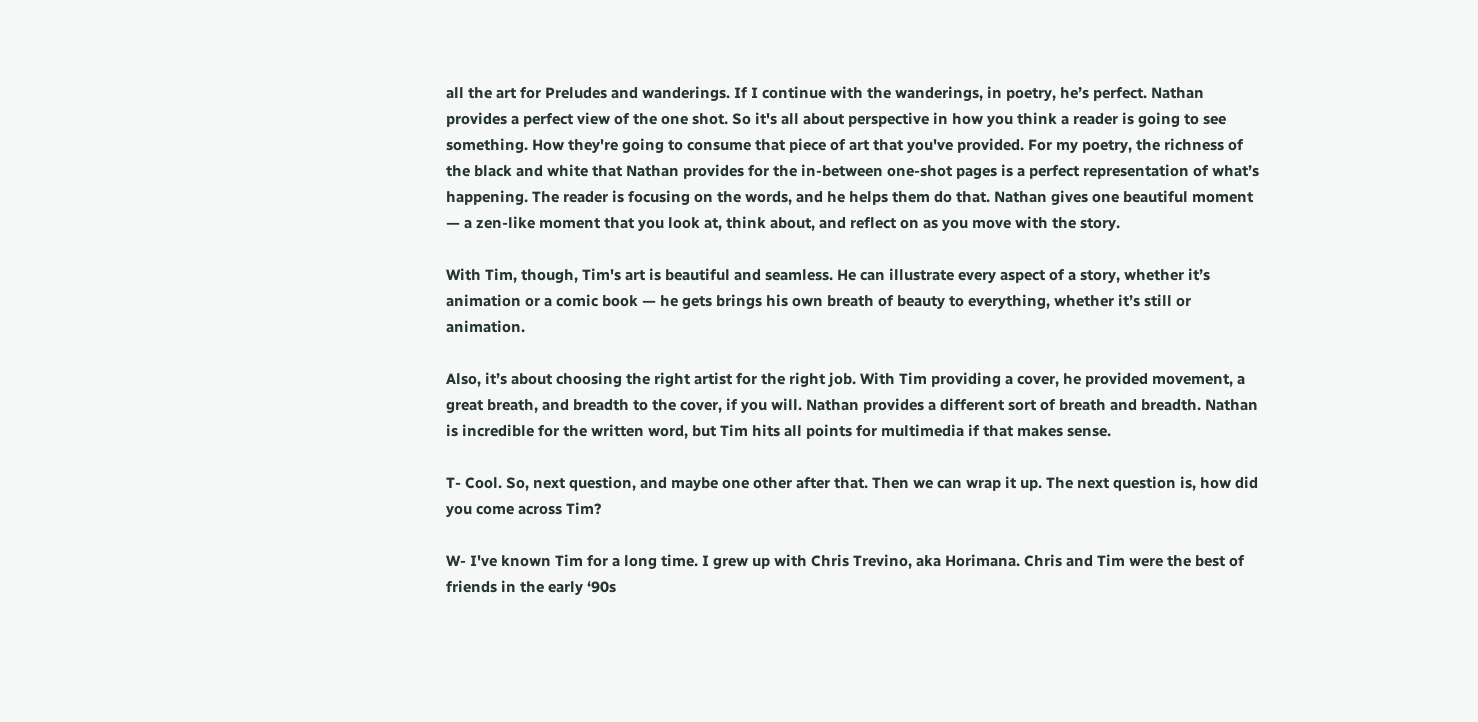all the art for Preludes and wanderings. If I continue with the wanderings, in poetry, he’s perfect. Nathan provides a perfect view of the one shot. So it's all about perspective in how you think a reader is going to see something. How they're going to consume that piece of art that you've provided. For my poetry, the richness of the black and white that Nathan provides for the in-between one-shot pages is a perfect representation of what’s happening. The reader is focusing on the words, and he helps them do that. Nathan gives one beautiful moment — a zen-like moment that you look at, think about, and reflect on as you move with the story.

With Tim, though, Tim's art is beautiful and seamless. He can illustrate every aspect of a story, whether it’s animation or a comic book — he gets brings his own breath of beauty to everything, whether it’s still or animation.

Also, it’s about choosing the right artist for the right job. With Tim providing a cover, he provided movement, a great breath, and breadth to the cover, if you will. Nathan provides a different sort of breath and breadth. Nathan is incredible for the written word, but Tim hits all points for multimedia if that makes sense.

T- Cool. So, next question, and maybe one other after that. Then we can wrap it up. The next question is, how did you come across Tim?

W- I've known Tim for a long time. I grew up with Chris Trevino, aka Horimana. Chris and Tim were the best of friends in the early ‘90s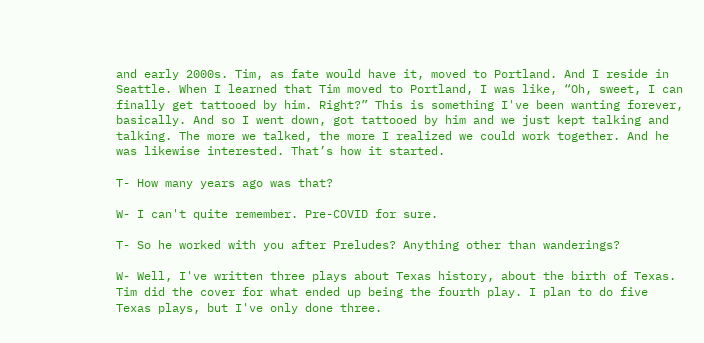and early 2000s. Tim, as fate would have it, moved to Portland. And I reside in Seattle. When I learned that Tim moved to Portland, I was like, “Oh, sweet, I can finally get tattooed by him. Right?” This is something I've been wanting forever, basically. And so I went down, got tattooed by him and we just kept talking and talking. The more we talked, the more I realized we could work together. And he was likewise interested. That’s how it started.

T- How many years ago was that?

W- I can't quite remember. Pre-COVID for sure.

T- So he worked with you after Preludes? Anything other than wanderings?

W- Well, I've written three plays about Texas history, about the birth of Texas. Tim did the cover for what ended up being the fourth play. I plan to do five Texas plays, but I've only done three.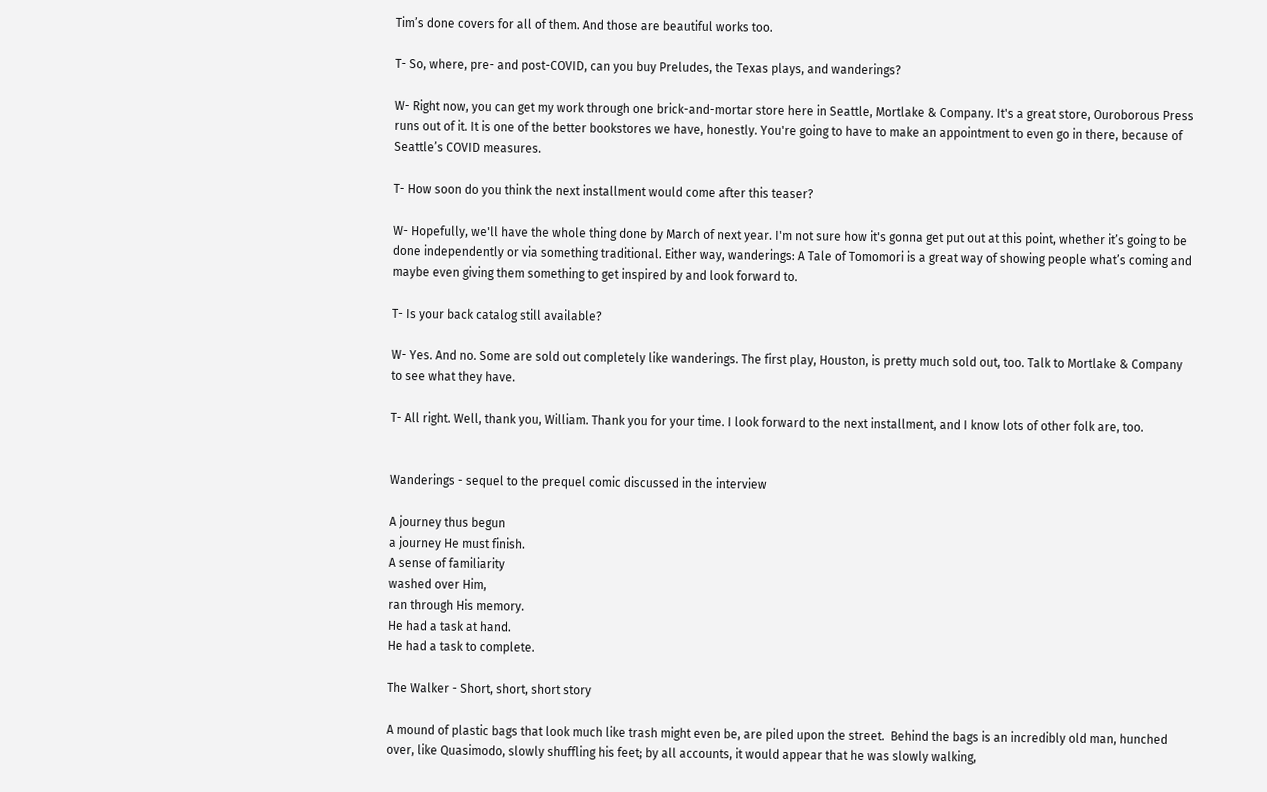Tim’s done covers for all of them. And those are beautiful works too.

T- So, where, pre- and post-COVID, can you buy Preludes, the Texas plays, and wanderings?

W- Right now, you can get my work through one brick-and-mortar store here in Seattle, Mortlake & Company. It's a great store, Ouroborous Press runs out of it. It is one of the better bookstores we have, honestly. You're going to have to make an appointment to even go in there, because of Seattle’s COVID measures.

T- How soon do you think the next installment would come after this teaser?

W- Hopefully, we'll have the whole thing done by March of next year. I'm not sure how it's gonna get put out at this point, whether it’s going to be done independently or via something traditional. Either way, wanderings: A Tale of Tomomori is a great way of showing people what’s coming and maybe even giving them something to get inspired by and look forward to.

T- Is your back catalog still available?

W- Yes. And no. Some are sold out completely like wanderings. The first play, Houston, is pretty much sold out, too. Talk to Mortlake & Company to see what they have.

T- All right. Well, thank you, William. Thank you for your time. I look forward to the next installment, and I know lots of other folk are, too.


Wanderings - sequel to the prequel comic discussed in the interview

A journey thus begun
a journey He must finish.
A sense of familiarity
washed over Him,
ran through His memory.
He had a task at hand.
He had a task to complete.

The Walker - Short, short, short story

A mound of plastic bags that look much like trash might even be, are piled upon the street.  Behind the bags is an incredibly old man, hunched over, like Quasimodo, slowly shuffling his feet; by all accounts, it would appear that he was slowly walking,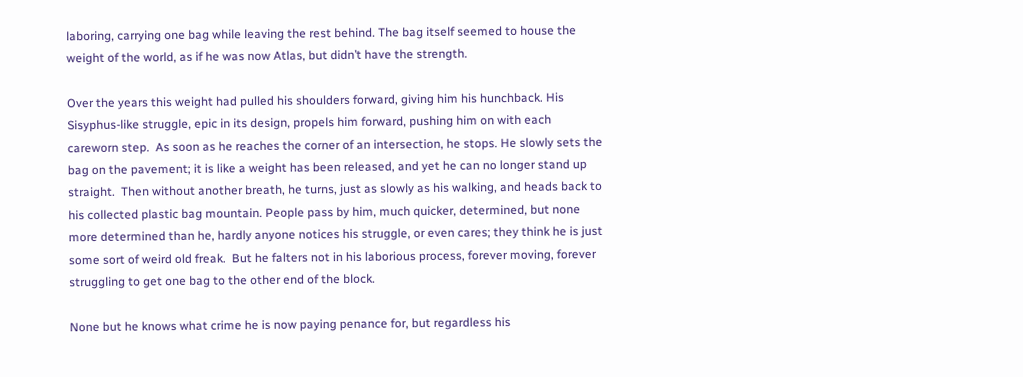laboring, carrying one bag while leaving the rest behind. The bag itself seemed to house the weight of the world, as if he was now Atlas, but didn’t have the strength.

Over the years this weight had pulled his shoulders forward, giving him his hunchback. His Sisyphus-like struggle, epic in its design, propels him forward, pushing him on with each careworn step.  As soon as he reaches the corner of an intersection, he stops. He slowly sets the bag on the pavement; it is like a weight has been released, and yet he can no longer stand up straight.  Then without another breath, he turns, just as slowly as his walking, and heads back to his collected plastic bag mountain. People pass by him, much quicker, determined, but none more determined than he, hardly anyone notices his struggle, or even cares; they think he is just some sort of weird old freak.  But he falters not in his laborious process, forever moving, forever struggling to get one bag to the other end of the block.

None but he knows what crime he is now paying penance for, but regardless his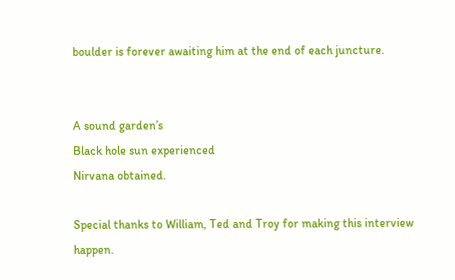boulder is forever awaiting him at the end of each juncture.


A sound garden’s
Black hole sun experienced
Nirvana obtained.

Special thanks to William, Ted and Troy for making this interview happen.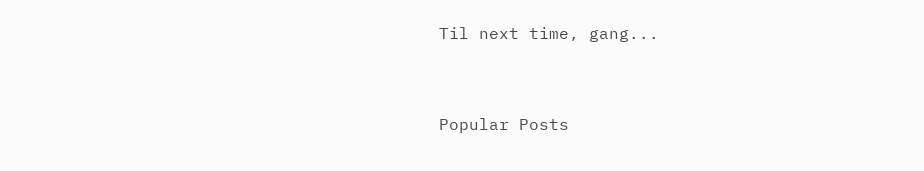Til next time, gang...


Popular Posts